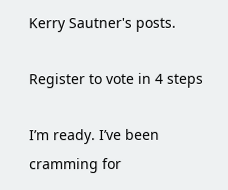Kerry Sautner's posts.

Register to vote in 4 steps

I’m ready. I’ve been cramming for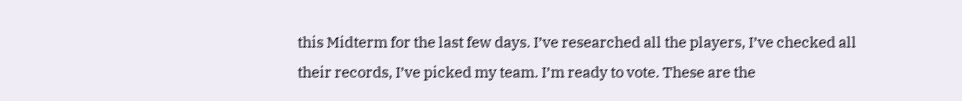this Midterm for the last few days. I’ve researched all the players, I’ve checked all their records, I’ve picked my team. I’m ready to vote. These are the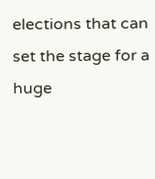elections that can set the stage for a huge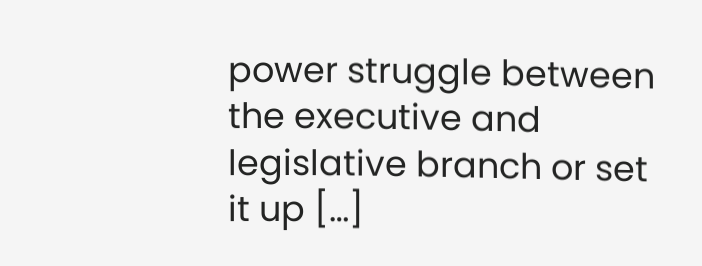power struggle between the executive and legislative branch or set it up […]